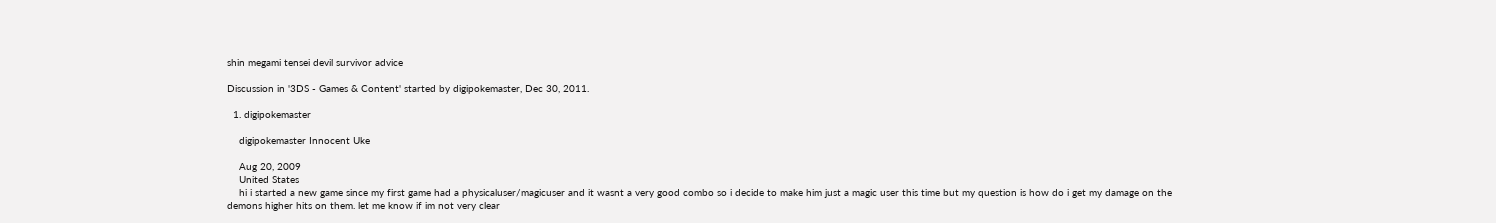shin megami tensei devil survivor advice

Discussion in '3DS - Games & Content' started by digipokemaster, Dec 30, 2011.

  1. digipokemaster

    digipokemaster Innocent Uke

    Aug 20, 2009
    United States
    hi i started a new game since my first game had a physicaluser/magicuser and it wasnt a very good combo so i decide to make him just a magic user this time but my question is how do i get my damage on the demons higher hits on them. let me know if im not very clear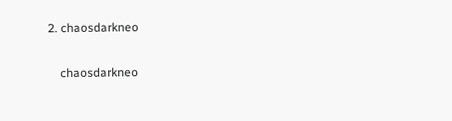2. chaosdarkneo

    chaosdarkneo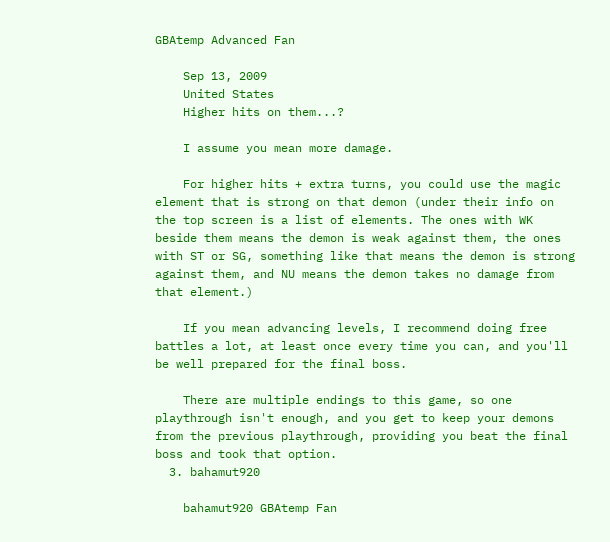GBAtemp Advanced Fan

    Sep 13, 2009
    United States
    Higher hits on them...?

    I assume you mean more damage.

    For higher hits + extra turns, you could use the magic element that is strong on that demon (under their info on the top screen is a list of elements. The ones with WK beside them means the demon is weak against them, the ones with ST or SG, something like that means the demon is strong against them, and NU means the demon takes no damage from that element.)

    If you mean advancing levels, I recommend doing free battles a lot, at least once every time you can, and you'll be well prepared for the final boss.

    There are multiple endings to this game, so one playthrough isn't enough, and you get to keep your demons from the previous playthrough, providing you beat the final boss and took that option.
  3. bahamut920

    bahamut920 GBAtemp Fan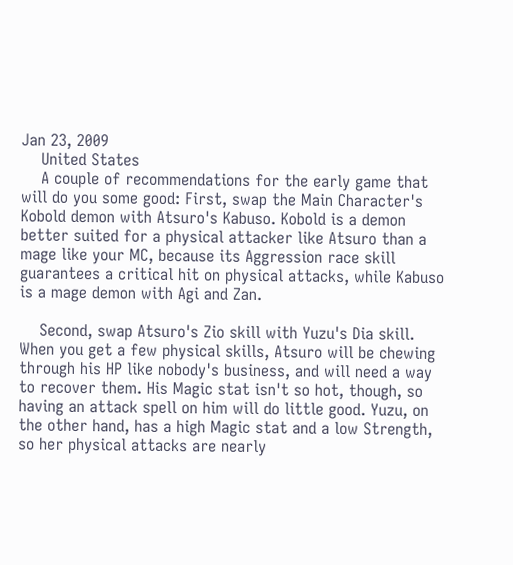Jan 23, 2009
    United States
    A couple of recommendations for the early game that will do you some good: First, swap the Main Character's Kobold demon with Atsuro's Kabuso. Kobold is a demon better suited for a physical attacker like Atsuro than a mage like your MC, because its Aggression race skill guarantees a critical hit on physical attacks, while Kabuso is a mage demon with Agi and Zan.

    Second, swap Atsuro's Zio skill with Yuzu's Dia skill. When you get a few physical skills, Atsuro will be chewing through his HP like nobody's business, and will need a way to recover them. His Magic stat isn't so hot, though, so having an attack spell on him will do little good. Yuzu, on the other hand, has a high Magic stat and a low Strength, so her physical attacks are nearly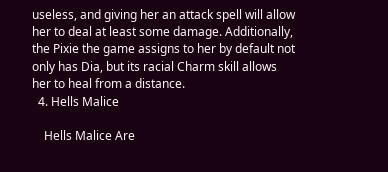useless, and giving her an attack spell will allow her to deal at least some damage. Additionally, the Pixie the game assigns to her by default not only has Dia, but its racial Charm skill allows her to heal from a distance.
  4. Hells Malice

    Hells Malice Are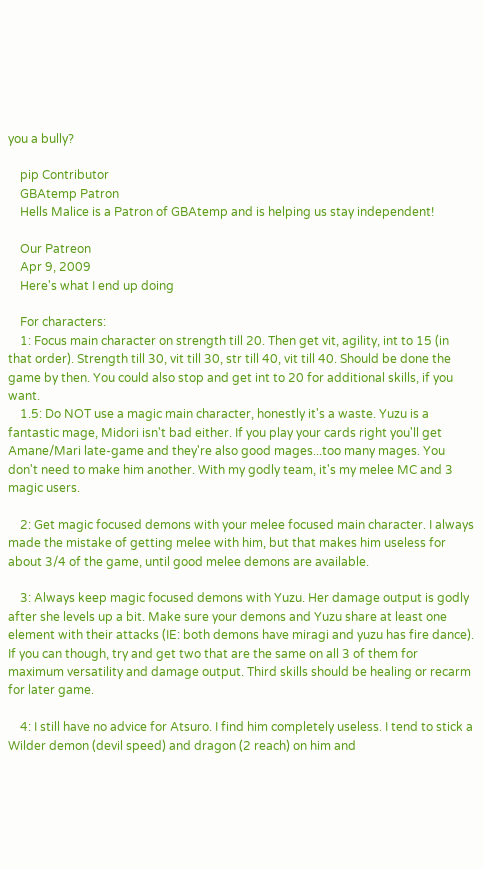you a bully?

    pip Contributor
    GBAtemp Patron
    Hells Malice is a Patron of GBAtemp and is helping us stay independent!

    Our Patreon
    Apr 9, 2009
    Here's what I end up doing

    For characters:
    1: Focus main character on strength till 20. Then get vit, agility, int to 15 (in that order). Strength till 30, vit till 30, str till 40, vit till 40. Should be done the game by then. You could also stop and get int to 20 for additional skills, if you want.
    1.5: Do NOT use a magic main character, honestly it's a waste. Yuzu is a fantastic mage, Midori isn't bad either. If you play your cards right you'll get Amane/Mari late-game and they're also good mages...too many mages. You don't need to make him another. With my godly team, it's my melee MC and 3 magic users.

    2: Get magic focused demons with your melee focused main character. I always made the mistake of getting melee with him, but that makes him useless for about 3/4 of the game, until good melee demons are available.

    3: Always keep magic focused demons with Yuzu. Her damage output is godly after she levels up a bit. Make sure your demons and Yuzu share at least one element with their attacks (IE: both demons have miragi and yuzu has fire dance). If you can though, try and get two that are the same on all 3 of them for maximum versatility and damage output. Third skills should be healing or recarm for later game.

    4: I still have no advice for Atsuro. I find him completely useless. I tend to stick a Wilder demon (devil speed) and dragon (2 reach) on him and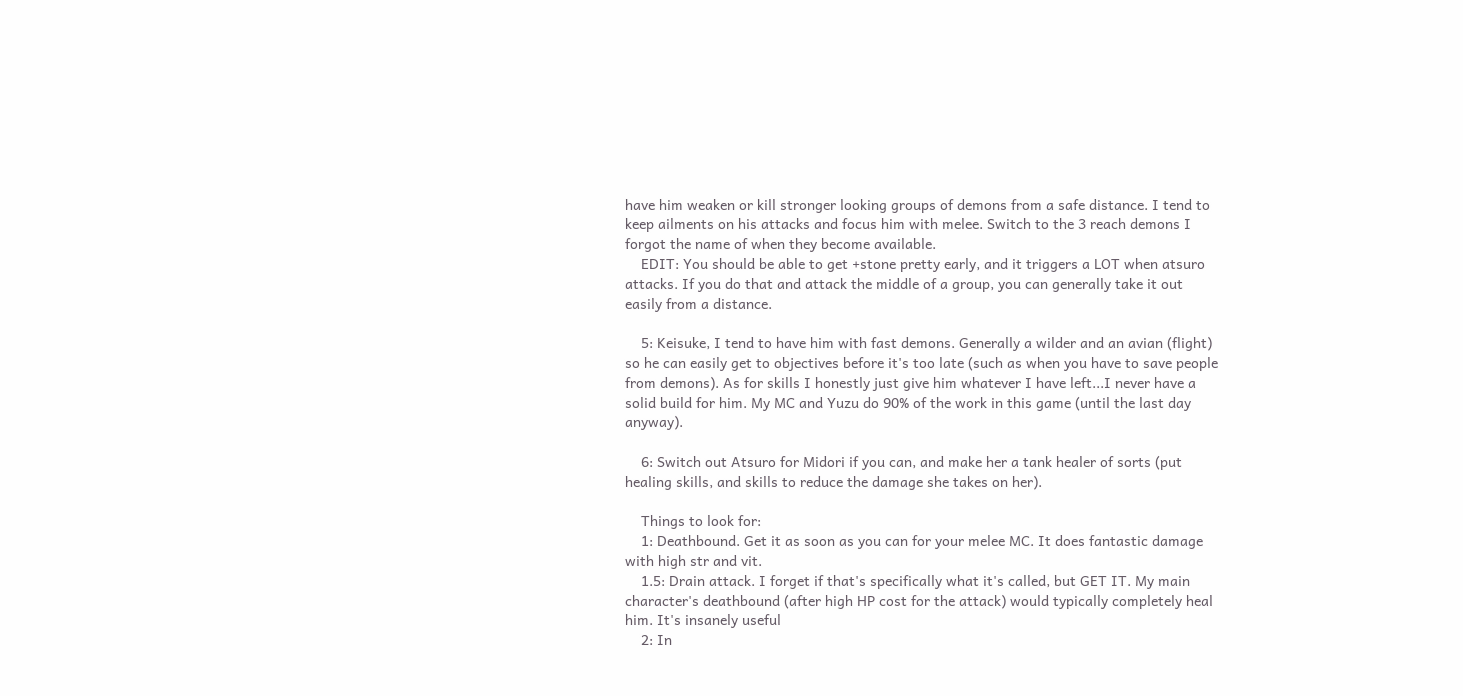have him weaken or kill stronger looking groups of demons from a safe distance. I tend to keep ailments on his attacks and focus him with melee. Switch to the 3 reach demons I forgot the name of when they become available.
    EDIT: You should be able to get +stone pretty early, and it triggers a LOT when atsuro attacks. If you do that and attack the middle of a group, you can generally take it out easily from a distance.

    5: Keisuke, I tend to have him with fast demons. Generally a wilder and an avian (flight) so he can easily get to objectives before it's too late (such as when you have to save people from demons). As for skills I honestly just give him whatever I have left...I never have a solid build for him. My MC and Yuzu do 90% of the work in this game (until the last day anyway).

    6: Switch out Atsuro for Midori if you can, and make her a tank healer of sorts (put healing skills, and skills to reduce the damage she takes on her).

    Things to look for:
    1: Deathbound. Get it as soon as you can for your melee MC. It does fantastic damage with high str and vit.
    1.5: Drain attack. I forget if that's specifically what it's called, but GET IT. My main character's deathbound (after high HP cost for the attack) would typically completely heal him. It's insanely useful
    2: In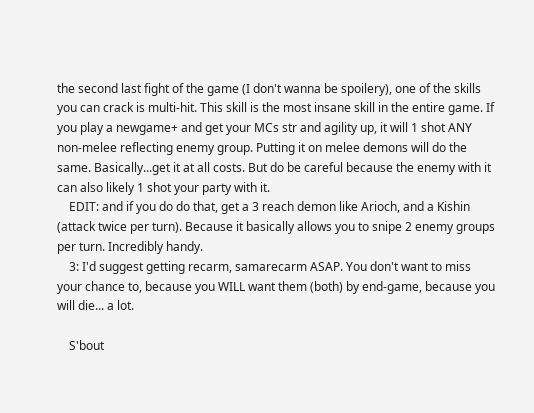the second last fight of the game (I don't wanna be spoilery), one of the skills you can crack is multi-hit. This skill is the most insane skill in the entire game. If you play a newgame+ and get your MCs str and agility up, it will 1 shot ANY non-melee reflecting enemy group. Putting it on melee demons will do the same. Basically...get it at all costs. But do be careful because the enemy with it can also likely 1 shot your party with it.
    EDIT: and if you do do that, get a 3 reach demon like Arioch, and a Kishin (attack twice per turn). Because it basically allows you to snipe 2 enemy groups per turn. Incredibly handy.
    3: I'd suggest getting recarm, samarecarm ASAP. You don't want to miss your chance to, because you WILL want them (both) by end-game, because you will die... a lot.

    S'bout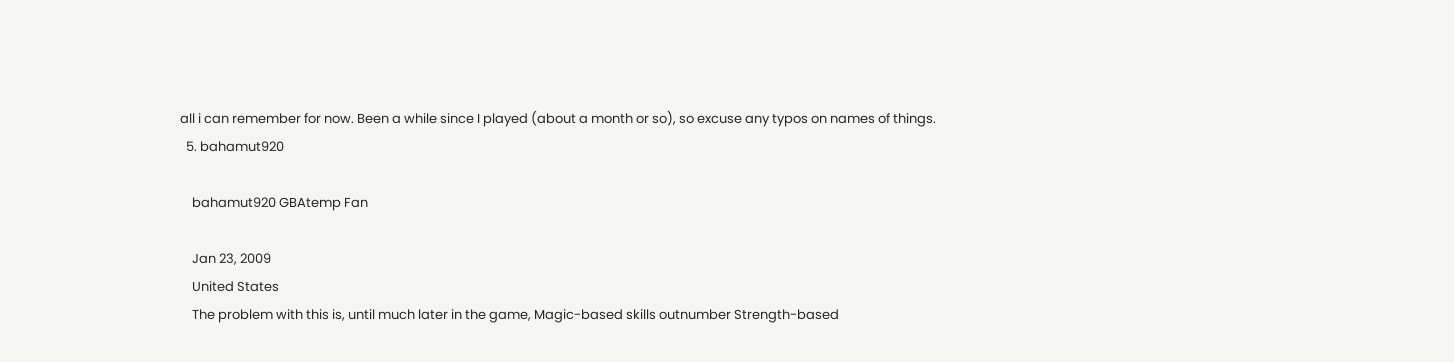all i can remember for now. Been a while since I played (about a month or so), so excuse any typos on names of things.
  5. bahamut920

    bahamut920 GBAtemp Fan

    Jan 23, 2009
    United States
    The problem with this is, until much later in the game, Magic-based skills outnumber Strength-based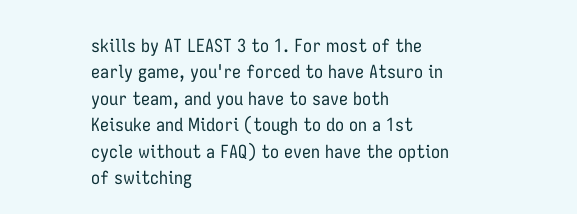skills by AT LEAST 3 to 1. For most of the early game, you're forced to have Atsuro in your team, and you have to save both Keisuke and Midori (tough to do on a 1st cycle without a FAQ) to even have the option of switching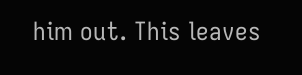him out. This leaves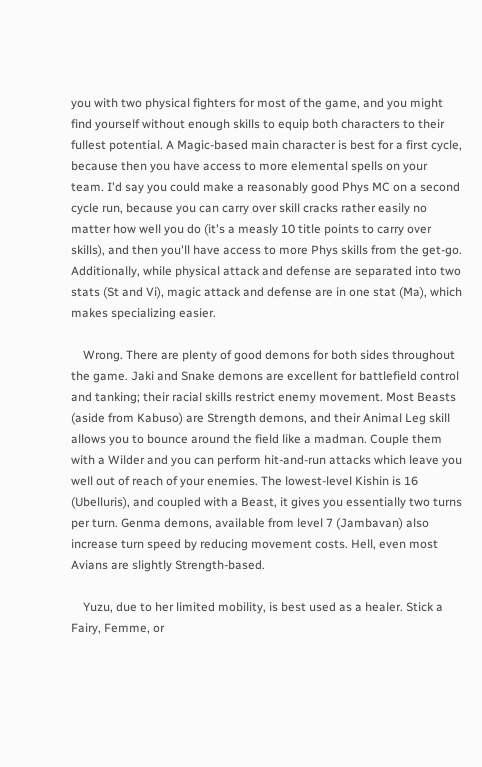you with two physical fighters for most of the game, and you might find yourself without enough skills to equip both characters to their fullest potential. A Magic-based main character is best for a first cycle, because then you have access to more elemental spells on your team. I'd say you could make a reasonably good Phys MC on a second cycle run, because you can carry over skill cracks rather easily no matter how well you do (it's a measly 10 title points to carry over skills), and then you'll have access to more Phys skills from the get-go. Additionally, while physical attack and defense are separated into two stats (St and Vi), magic attack and defense are in one stat (Ma), which makes specializing easier.

    Wrong. There are plenty of good demons for both sides throughout the game. Jaki and Snake demons are excellent for battlefield control and tanking; their racial skills restrict enemy movement. Most Beasts (aside from Kabuso) are Strength demons, and their Animal Leg skill allows you to bounce around the field like a madman. Couple them with a Wilder and you can perform hit-and-run attacks which leave you well out of reach of your enemies. The lowest-level Kishin is 16 (Ubelluris), and coupled with a Beast, it gives you essentially two turns per turn. Genma demons, available from level 7 (Jambavan) also increase turn speed by reducing movement costs. Hell, even most Avians are slightly Strength-based.

    Yuzu, due to her limited mobility, is best used as a healer. Stick a Fairy, Femme, or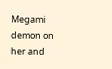Megami demon on her and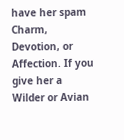have her spam Charm, Devotion, or Affection. If you give her a Wilder or Avian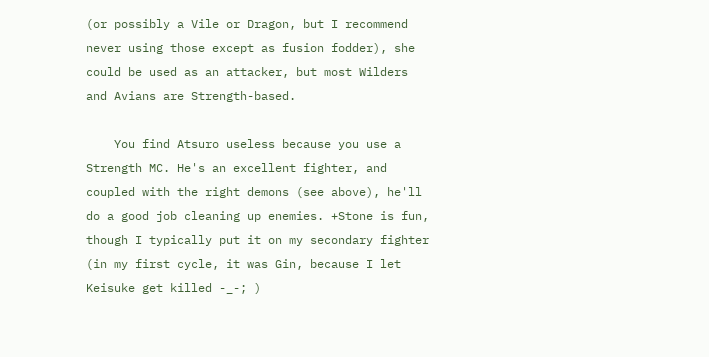(or possibly a Vile or Dragon, but I recommend never using those except as fusion fodder), she could be used as an attacker, but most Wilders and Avians are Strength-based.

    You find Atsuro useless because you use a Strength MC. He's an excellent fighter, and coupled with the right demons (see above), he'll do a good job cleaning up enemies. +Stone is fun, though I typically put it on my secondary fighter (in my first cycle, it was Gin, because I let Keisuke get killed -_-; )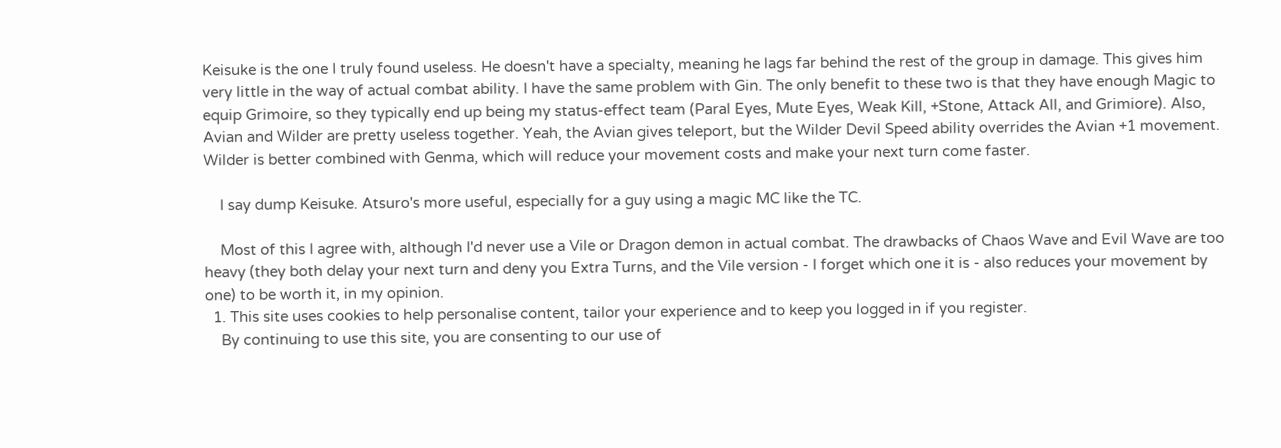Keisuke is the one I truly found useless. He doesn't have a specialty, meaning he lags far behind the rest of the group in damage. This gives him very little in the way of actual combat ability. I have the same problem with Gin. The only benefit to these two is that they have enough Magic to equip Grimoire, so they typically end up being my status-effect team (Paral Eyes, Mute Eyes, Weak Kill, +Stone, Attack All, and Grimiore). Also, Avian and Wilder are pretty useless together. Yeah, the Avian gives teleport, but the Wilder Devil Speed ability overrides the Avian +1 movement. Wilder is better combined with Genma, which will reduce your movement costs and make your next turn come faster.

    I say dump Keisuke. Atsuro's more useful, especially for a guy using a magic MC like the TC.

    Most of this I agree with, although I'd never use a Vile or Dragon demon in actual combat. The drawbacks of Chaos Wave and Evil Wave are too heavy (they both delay your next turn and deny you Extra Turns, and the Vile version - I forget which one it is - also reduces your movement by one) to be worth it, in my opinion.
  1. This site uses cookies to help personalise content, tailor your experience and to keep you logged in if you register.
    By continuing to use this site, you are consenting to our use of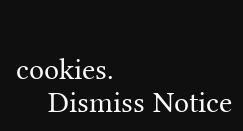cookies.
    Dismiss Notice